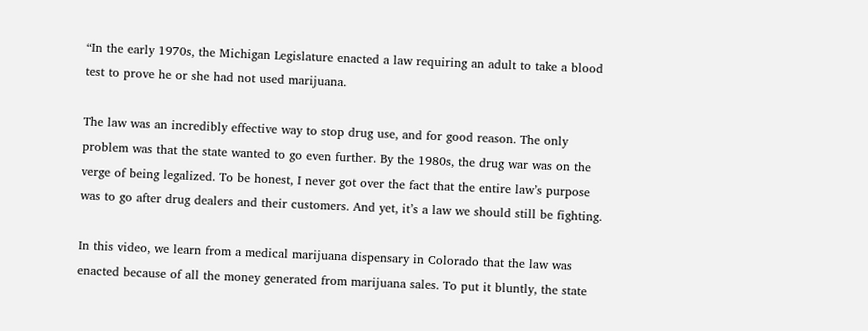“In the early 1970s, the Michigan Legislature enacted a law requiring an adult to take a blood test to prove he or she had not used marijuana.

The law was an incredibly effective way to stop drug use, and for good reason. The only problem was that the state wanted to go even further. By the 1980s, the drug war was on the verge of being legalized. To be honest, I never got over the fact that the entire law’s purpose was to go after drug dealers and their customers. And yet, it’s a law we should still be fighting.

In this video, we learn from a medical marijuana dispensary in Colorado that the law was enacted because of all the money generated from marijuana sales. To put it bluntly, the state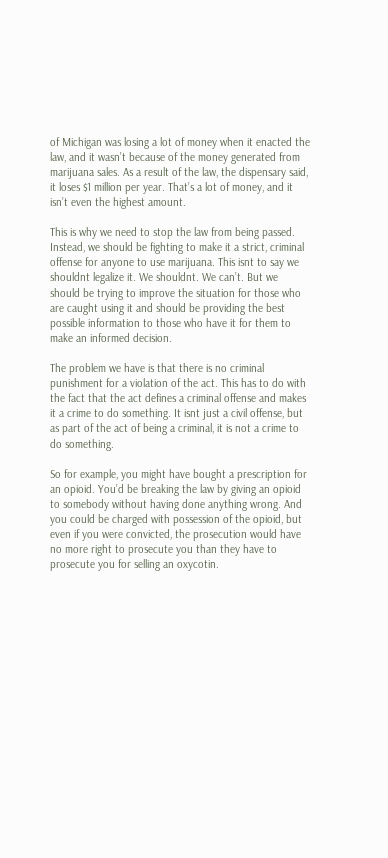of Michigan was losing a lot of money when it enacted the law, and it wasn’t because of the money generated from marijuana sales. As a result of the law, the dispensary said, it loses $1 million per year. That’s a lot of money, and it isn’t even the highest amount.

This is why we need to stop the law from being passed. Instead, we should be fighting to make it a strict, criminal offense for anyone to use marijuana. This isnt to say we shouldnt legalize it. We shouldnt. We can’t. But we should be trying to improve the situation for those who are caught using it and should be providing the best possible information to those who have it for them to make an informed decision.

The problem we have is that there is no criminal punishment for a violation of the act. This has to do with the fact that the act defines a criminal offense and makes it a crime to do something. It isnt just a civil offense, but as part of the act of being a criminal, it is not a crime to do something.

So for example, you might have bought a prescription for an opioid. You’d be breaking the law by giving an opioid to somebody without having done anything wrong. And you could be charged with possession of the opioid, but even if you were convicted, the prosecution would have no more right to prosecute you than they have to prosecute you for selling an oxycotin.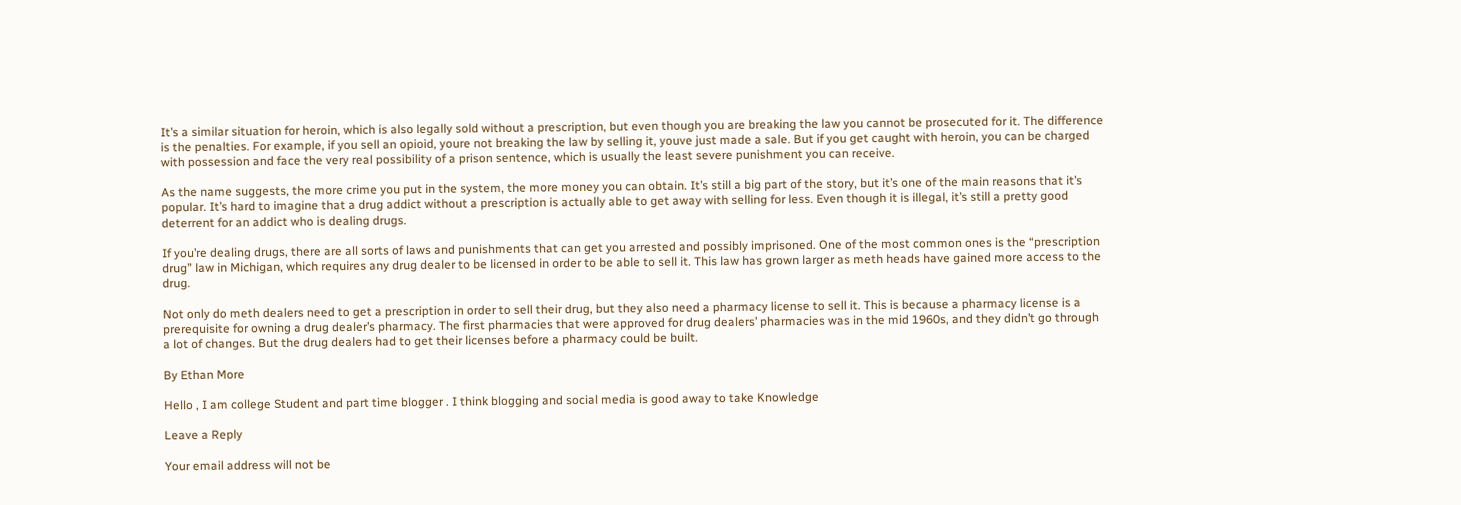It’s a similar situation for heroin, which is also legally sold without a prescription, but even though you are breaking the law you cannot be prosecuted for it. The difference is the penalties. For example, if you sell an opioid, youre not breaking the law by selling it, youve just made a sale. But if you get caught with heroin, you can be charged with possession and face the very real possibility of a prison sentence, which is usually the least severe punishment you can receive.

As the name suggests, the more crime you put in the system, the more money you can obtain. It’s still a big part of the story, but it’s one of the main reasons that it’s popular. It’s hard to imagine that a drug addict without a prescription is actually able to get away with selling for less. Even though it is illegal, it’s still a pretty good deterrent for an addict who is dealing drugs.

If you’re dealing drugs, there are all sorts of laws and punishments that can get you arrested and possibly imprisoned. One of the most common ones is the “prescription drug” law in Michigan, which requires any drug dealer to be licensed in order to be able to sell it. This law has grown larger as meth heads have gained more access to the drug.

Not only do meth dealers need to get a prescription in order to sell their drug, but they also need a pharmacy license to sell it. This is because a pharmacy license is a prerequisite for owning a drug dealer’s pharmacy. The first pharmacies that were approved for drug dealers’ pharmacies was in the mid 1960s, and they didn’t go through a lot of changes. But the drug dealers had to get their licenses before a pharmacy could be built.

By Ethan More

Hello , I am college Student and part time blogger . I think blogging and social media is good away to take Knowledge

Leave a Reply

Your email address will not be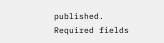published. Required fields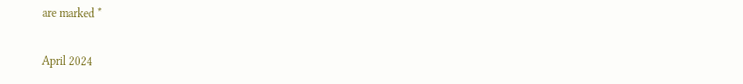are marked *


April 2024